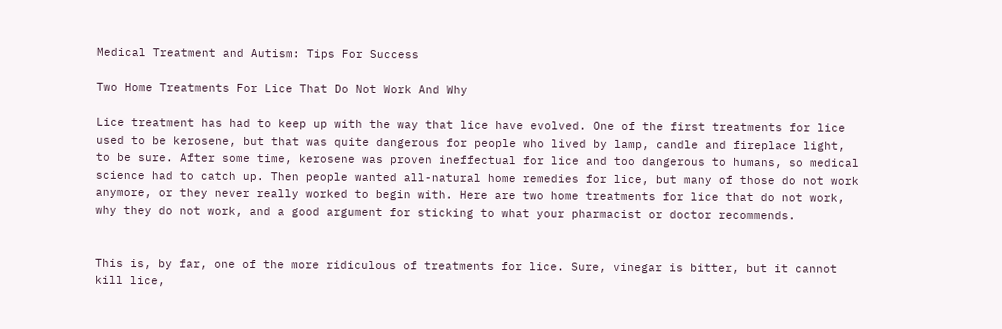Medical Treatment and Autism: Tips For Success

Two Home Treatments For Lice That Do Not Work And Why

Lice treatment has had to keep up with the way that lice have evolved. One of the first treatments for lice used to be kerosene, but that was quite dangerous for people who lived by lamp, candle and fireplace light, to be sure. After some time, kerosene was proven ineffectual for lice and too dangerous to humans, so medical science had to catch up. Then people wanted all-natural home remedies for lice, but many of those do not work anymore, or they never really worked to begin with. Here are two home treatments for lice that do not work, why they do not work, and a good argument for sticking to what your pharmacist or doctor recommends.


This is, by far, one of the more ridiculous of treatments for lice. Sure, vinegar is bitter, but it cannot kill lice,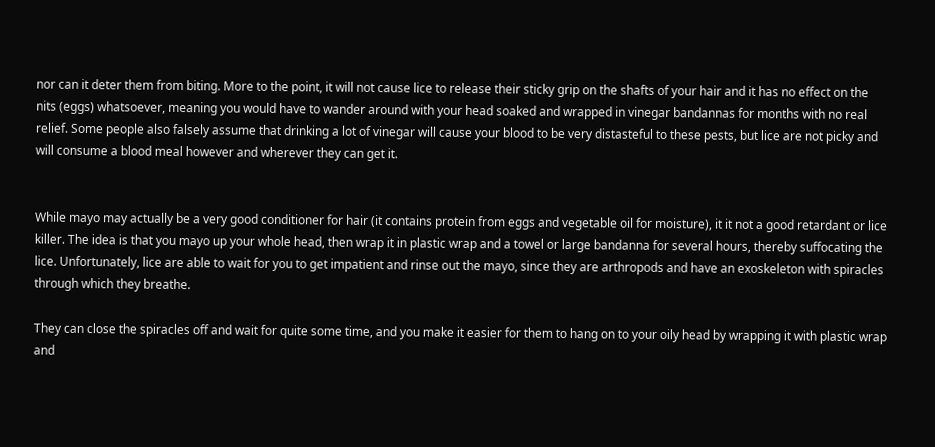nor can it deter them from biting. More to the point, it will not cause lice to release their sticky grip on the shafts of your hair and it has no effect on the nits (eggs) whatsoever, meaning you would have to wander around with your head soaked and wrapped in vinegar bandannas for months with no real relief. Some people also falsely assume that drinking a lot of vinegar will cause your blood to be very distasteful to these pests, but lice are not picky and will consume a blood meal however and wherever they can get it.


While mayo may actually be a very good conditioner for hair (it contains protein from eggs and vegetable oil for moisture), it it not a good retardant or lice killer. The idea is that you mayo up your whole head, then wrap it in plastic wrap and a towel or large bandanna for several hours, thereby suffocating the lice. Unfortunately, lice are able to wait for you to get impatient and rinse out the mayo, since they are arthropods and have an exoskeleton with spiracles through which they breathe.

They can close the spiracles off and wait for quite some time, and you make it easier for them to hang on to your oily head by wrapping it with plastic wrap and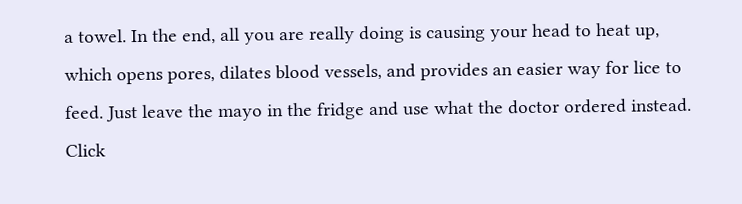a towel. In the end, all you are really doing is causing your head to heat up, which opens pores, dilates blood vessels, and provides an easier way for lice to feed. Just leave the mayo in the fridge and use what the doctor ordered instead. Click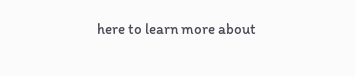here to learn more about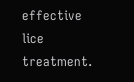effective lice treatment.